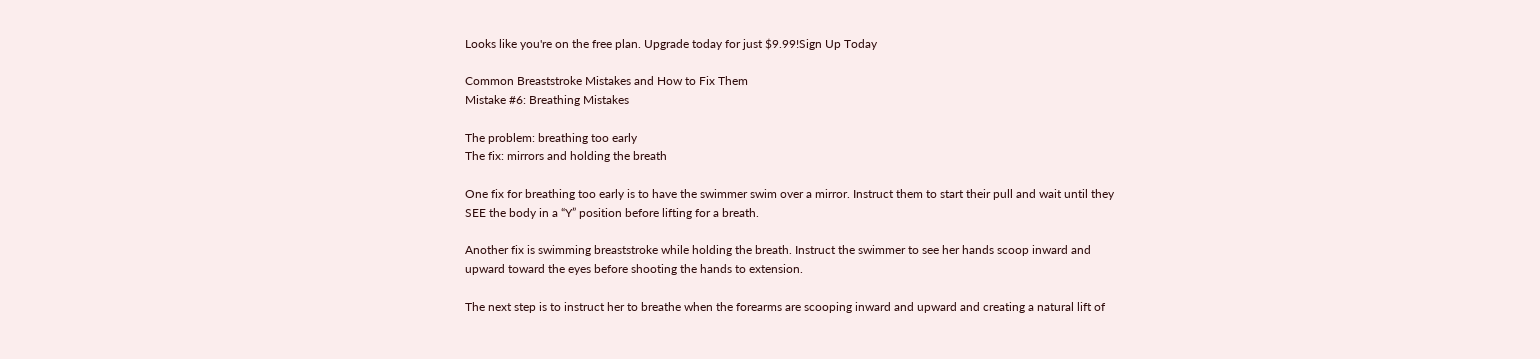Looks like you're on the free plan. Upgrade today for just $9.99!Sign Up Today

Common Breaststroke Mistakes and How to Fix Them
Mistake #6: Breathing Mistakes

The problem: breathing too early
The fix: mirrors and holding the breath

One fix for breathing too early is to have the swimmer swim over a mirror. Instruct them to start their pull and wait until they SEE the body in a “Y” position before lifting for a breath.

Another fix is swimming breaststroke while holding the breath. Instruct the swimmer to see her hands scoop inward and upward toward the eyes before shooting the hands to extension.

The next step is to instruct her to breathe when the forearms are scooping inward and upward and creating a natural lift of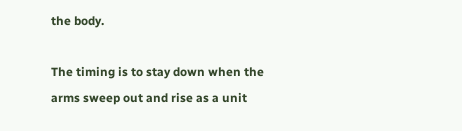the body.

The timing is to stay down when the arms sweep out and rise as a unit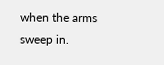when the arms sweep in.